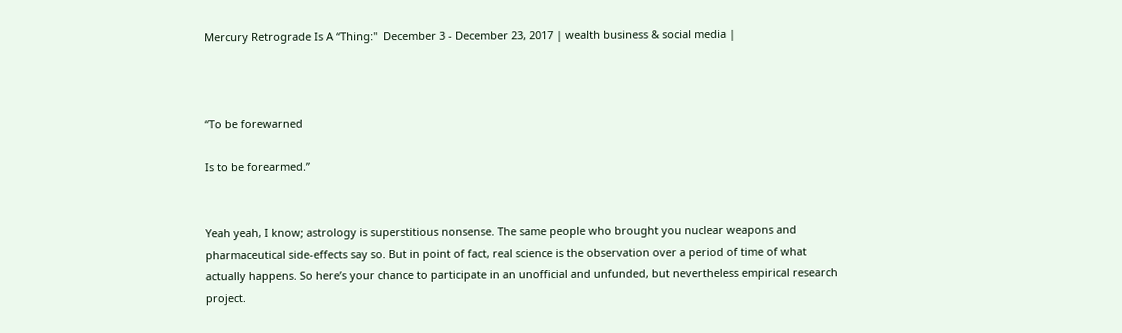Mercury Retrograde Is A “Thing:"  December 3 - December 23, 2017 | wealth business & social media |



“To be forewarned

Is to be forearmed.”


Yeah yeah, I know; astrology is superstitious nonsense. The same people who brought you nuclear weapons and pharmaceutical side-effects say so. But in point of fact, real science is the observation over a period of time of what actually happens. So here’s your chance to participate in an unofficial and unfunded, but nevertheless empirical research project.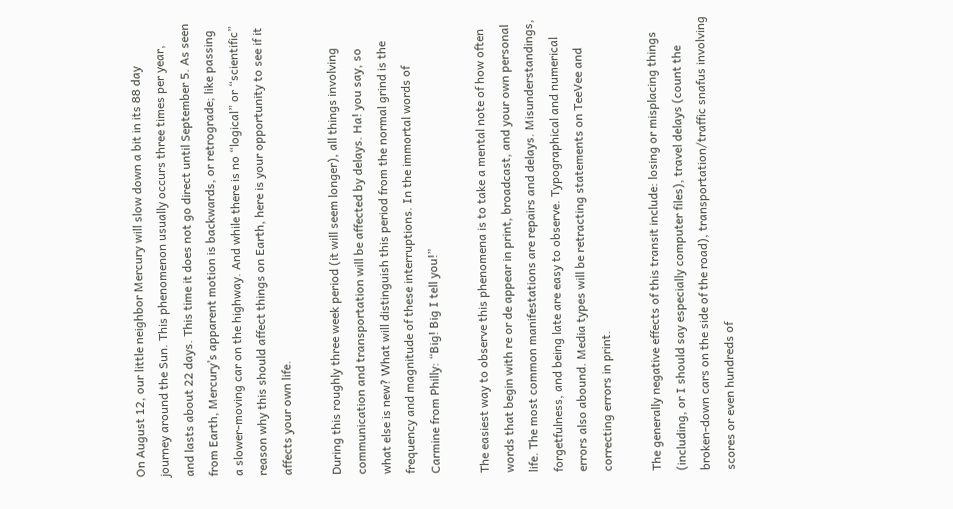On August 12, our little neighbor Mercury will slow down a bit in its 88 day journey around the Sun. This phenomenon usually occurs three times per year, and lasts about 22 days. This time it does not go direct until September 5. As seen from Earth, Mercury’s apparent motion is backwards, or retrograde; like passing a slower-moving car on the highway. And while there is no “logical” or “scientific” reason why this should affect things on Earth, here is your opportunity to see if it affects your own life.

During this roughly three week period (it will seem longer), all things involving communication and transportation will be affected by delays. Ha! you say, so what else is new? What will distinguish this period from the normal grind is the frequency and magnitude of these interruptions. In the immortal words of Carmine from Philly: “Big! Big I tell you!”

The easiest way to observe this phenomena is to take a mental note of how often words that begin with re or de appear in print, broadcast, and your own personal life. The most common manifestations are repairs and delays. Misunderstandings, forgetfulness, and being late are easy to observe. Typographical and numerical errors also abound. Media types will be retracting statements on TeeVee and correcting errors in print.

The generally negative effects of this transit include: losing or misplacing things (including, or I should say especially computer files), travel delays (count the broken-down cars on the side of the road), transportation/traffic snafus involving scores or even hundreds of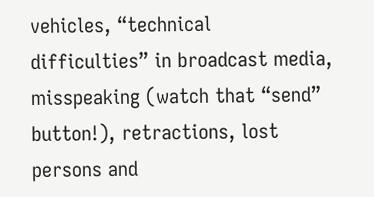vehicles, “technical difficulties” in broadcast media, misspeaking (watch that “send” button!), retractions, lost persons and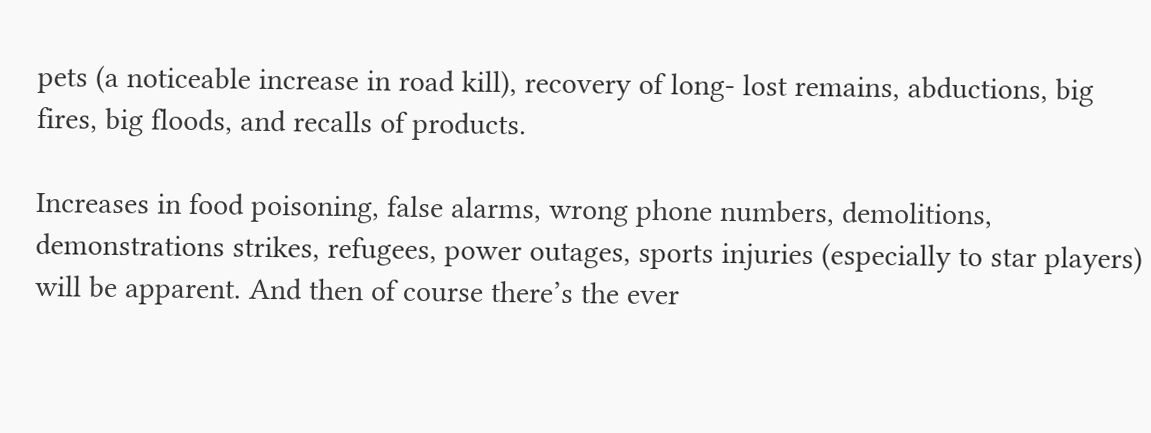pets (a noticeable increase in road kill), recovery of long- lost remains, abductions, big fires, big floods, and recalls of products.

Increases in food poisoning, false alarms, wrong phone numbers, demolitions, demonstrations strikes, refugees, power outages, sports injuries (especially to star players) will be apparent. And then of course there’s the ever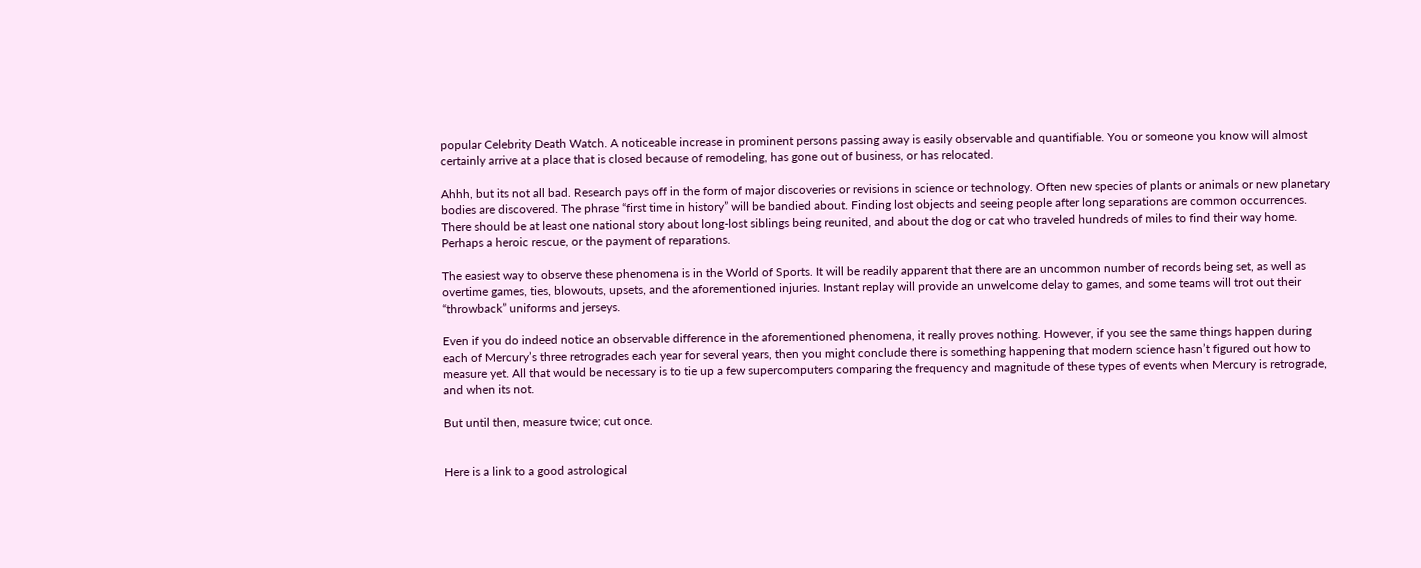popular Celebrity Death Watch. A noticeable increase in prominent persons passing away is easily observable and quantifiable. You or someone you know will almost certainly arrive at a place that is closed because of remodeling, has gone out of business, or has relocated.

Ahhh, but its not all bad. Research pays off in the form of major discoveries or revisions in science or technology. Often new species of plants or animals or new planetary bodies are discovered. The phrase “first time in history” will be bandied about. Finding lost objects and seeing people after long separations are common occurrences. There should be at least one national story about long-lost siblings being reunited, and about the dog or cat who traveled hundreds of miles to find their way home. Perhaps a heroic rescue, or the payment of reparations.

The easiest way to observe these phenomena is in the World of Sports. It will be readily apparent that there are an uncommon number of records being set, as well as overtime games, ties, blowouts, upsets, and the aforementioned injuries. Instant replay will provide an unwelcome delay to games, and some teams will trot out their “throwback” uniforms and jerseys.

Even if you do indeed notice an observable difference in the aforementioned phenomena, it really proves nothing. However, if you see the same things happen during each of Mercury’s three retrogrades each year for several years, then you might conclude there is something happening that modern science hasn’t figured out how to measure yet. All that would be necessary is to tie up a few supercomputers comparing the frequency and magnitude of these types of events when Mercury is retrograde, and when its not.

But until then, measure twice; cut once.


Here is a link to a good astrological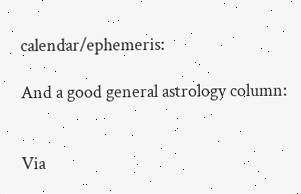calendar/ephemeris:

And a good general astrology column:


Via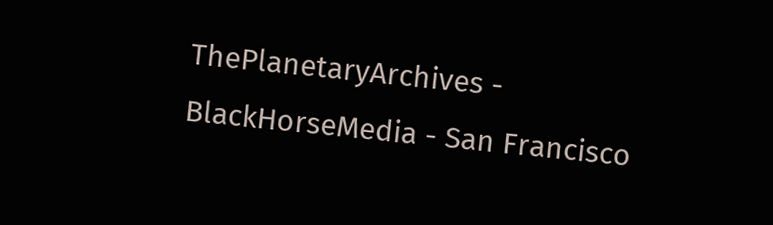ThePlanetaryArchives - BlackHorseMedia - San Francisco